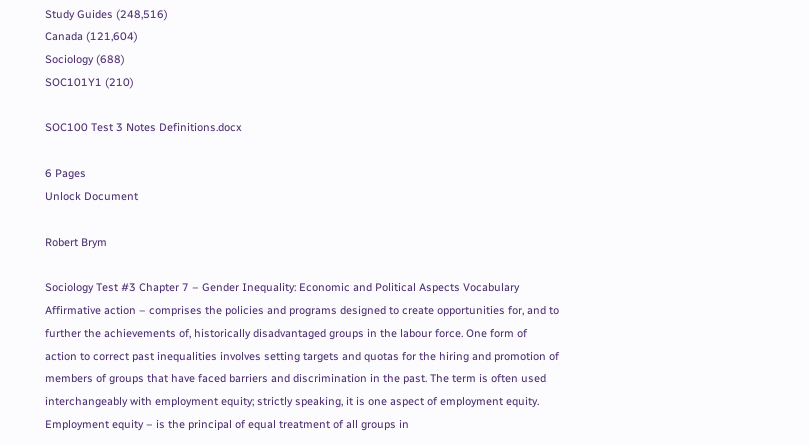Study Guides (248,516)
Canada (121,604)
Sociology (688)
SOC101Y1 (210)

SOC100 Test 3 Notes Definitions.docx

6 Pages
Unlock Document

Robert Brym

Sociology Test #3 Chapter 7 – Gender Inequality: Economic and Political Aspects Vocabulary Affirmative action – comprises the policies and programs designed to create opportunities for, and to further the achievements of, historically disadvantaged groups in the labour force. One form of action to correct past inequalities involves setting targets and quotas for the hiring and promotion of members of groups that have faced barriers and discrimination in the past. The term is often used interchangeably with employment equity; strictly speaking, it is one aspect of employment equity. Employment equity – is the principal of equal treatment of all groups in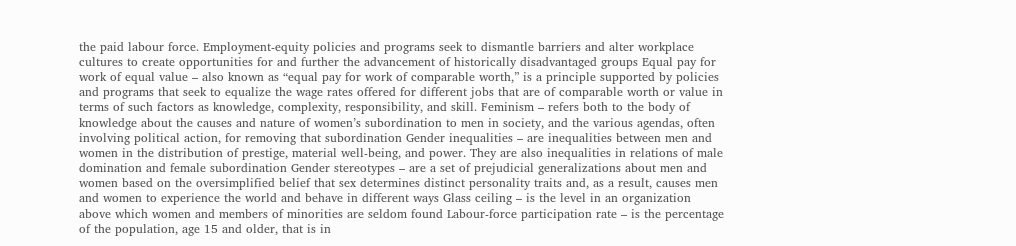the paid labour force. Employment-equity policies and programs seek to dismantle barriers and alter workplace cultures to create opportunities for and further the advancement of historically disadvantaged groups Equal pay for work of equal value – also known as “equal pay for work of comparable worth,” is a principle supported by policies and programs that seek to equalize the wage rates offered for different jobs that are of comparable worth or value in terms of such factors as knowledge, complexity, responsibility, and skill. Feminism – refers both to the body of knowledge about the causes and nature of women’s subordination to men in society, and the various agendas, often involving political action, for removing that subordination Gender inequalities – are inequalities between men and women in the distribution of prestige, material well-being, and power. They are also inequalities in relations of male domination and female subordination Gender stereotypes – are a set of prejudicial generalizations about men and women based on the oversimplified belief that sex determines distinct personality traits and, as a result, causes men and women to experience the world and behave in different ways Glass ceiling – is the level in an organization above which women and members of minorities are seldom found Labour-force participation rate – is the percentage of the population, age 15 and older, that is in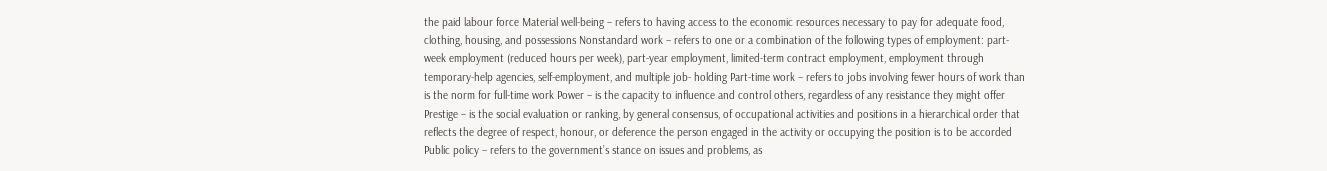the paid labour force Material well-being – refers to having access to the economic resources necessary to pay for adequate food, clothing, housing, and possessions Nonstandard work – refers to one or a combination of the following types of employment: part- week employment (reduced hours per week), part-year employment, limited-term contract employment, employment through temporary-help agencies, self-employment, and multiple job- holding Part-time work – refers to jobs involving fewer hours of work than is the norm for full-time work Power – is the capacity to influence and control others, regardless of any resistance they might offer Prestige – is the social evaluation or ranking, by general consensus, of occupational activities and positions in a hierarchical order that reflects the degree of respect, honour, or deference the person engaged in the activity or occupying the position is to be accorded Public policy – refers to the government’s stance on issues and problems, as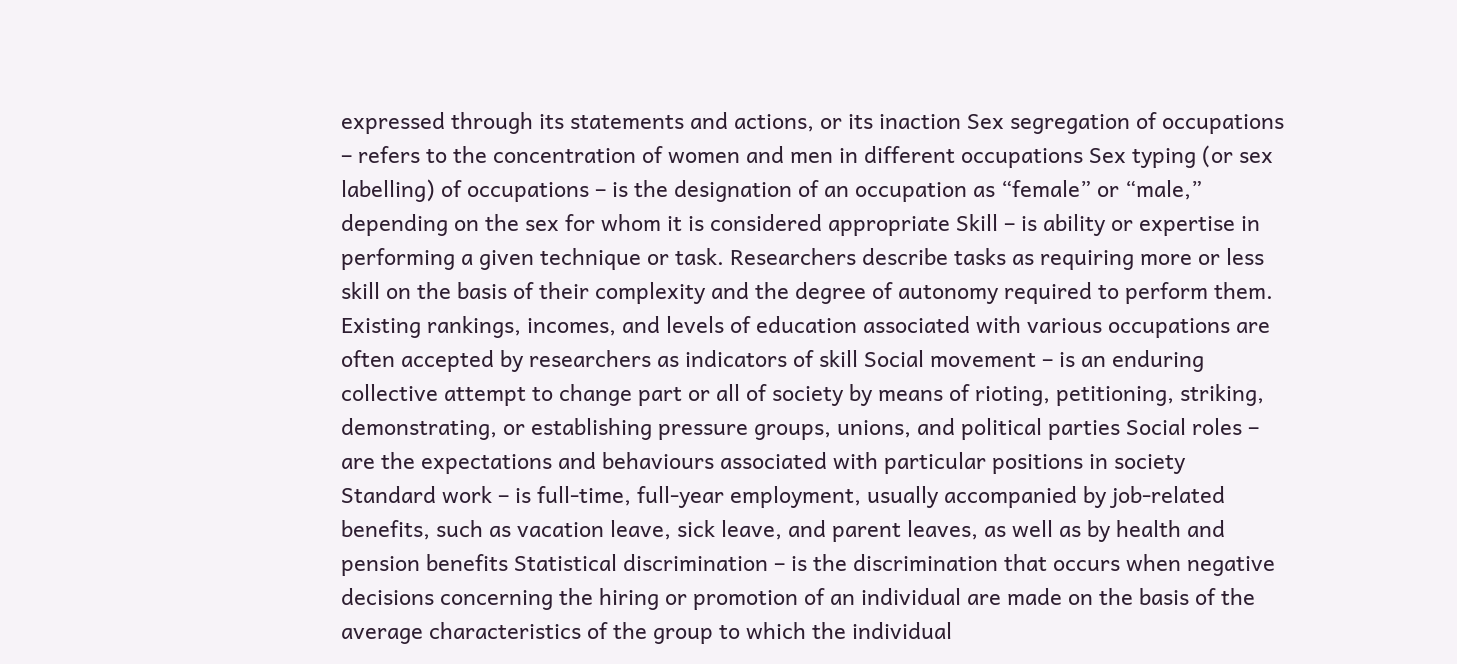expressed through its statements and actions, or its inaction Sex segregation of occupations – refers to the concentration of women and men in different occupations Sex typing (or sex labelling) of occupations – is the designation of an occupation as “female” or “male,” depending on the sex for whom it is considered appropriate Skill – is ability or expertise in performing a given technique or task. Researchers describe tasks as requiring more or less skill on the basis of their complexity and the degree of autonomy required to perform them. Existing rankings, incomes, and levels of education associated with various occupations are often accepted by researchers as indicators of skill Social movement – is an enduring collective attempt to change part or all of society by means of rioting, petitioning, striking, demonstrating, or establishing pressure groups, unions, and political parties Social roles – are the expectations and behaviours associated with particular positions in society Standard work – is full-time, full-year employment, usually accompanied by job-related benefits, such as vacation leave, sick leave, and parent leaves, as well as by health and pension benefits Statistical discrimination – is the discrimination that occurs when negative decisions concerning the hiring or promotion of an individual are made on the basis of the average characteristics of the group to which the individual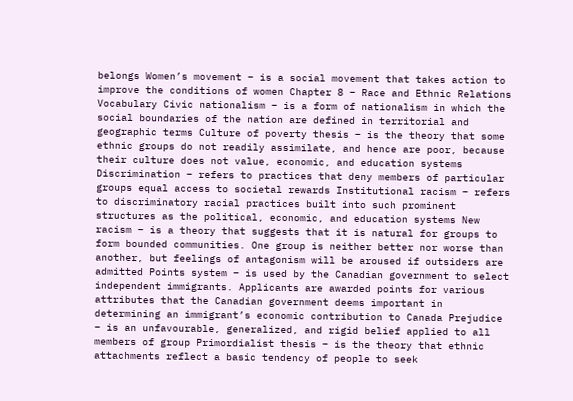belongs Women’s movement – is a social movement that takes action to improve the conditions of women Chapter 8 – Race and Ethnic Relations Vocabulary Civic nationalism – is a form of nationalism in which the social boundaries of the nation are defined in territorial and geographic terms Culture of poverty thesis – is the theory that some ethnic groups do not readily assimilate, and hence are poor, because their culture does not value, economic, and education systems Discrimination – refers to practices that deny members of particular groups equal access to societal rewards Institutional racism – refers to discriminatory racial practices built into such prominent structures as the political, economic, and education systems New racism – is a theory that suggests that it is natural for groups to form bounded communities. One group is neither better nor worse than another, but feelings of antagonism will be aroused if outsiders are admitted Points system – is used by the Canadian government to select independent immigrants. Applicants are awarded points for various attributes that the Canadian government deems important in determining an immigrant’s economic contribution to Canada Prejudice – is an unfavourable, generalized, and rigid belief applied to all members of group Primordialist thesis – is the theory that ethnic attachments reflect a basic tendency of people to seek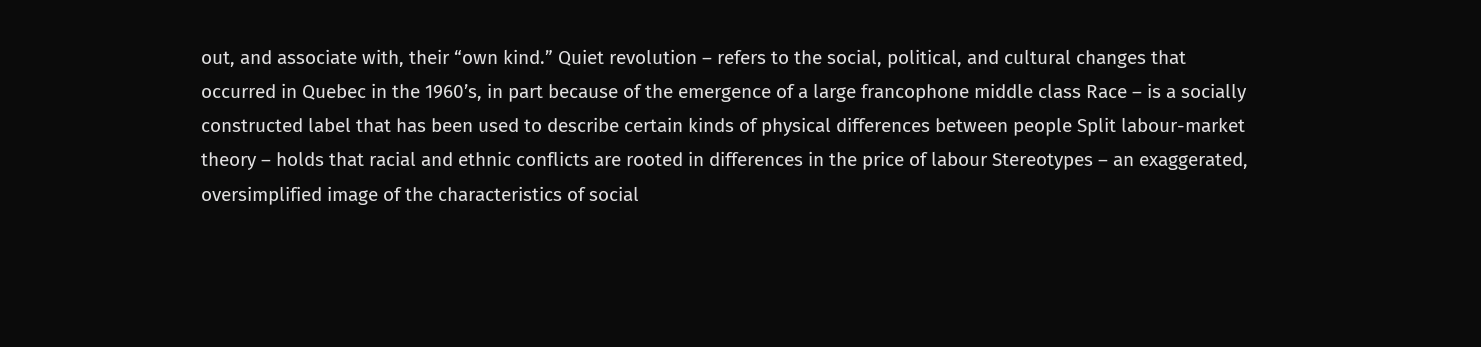out, and associate with, their “own kind.” Quiet revolution – refers to the social, political, and cultural changes that occurred in Quebec in the 1960’s, in part because of the emergence of a large francophone middle class Race – is a socially constructed label that has been used to describe certain kinds of physical differences between people Split labour-market theory – holds that racial and ethnic conflicts are rooted in differences in the price of labour Stereotypes – an exaggerated, oversimplified image of the characteristics of social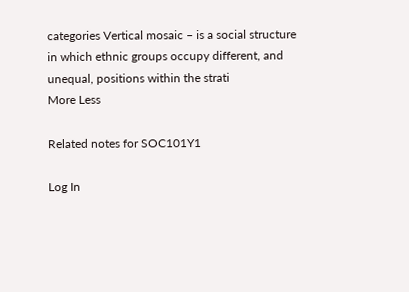categories Vertical mosaic – is a social structure in which ethnic groups occupy different, and unequal, positions within the strati
More Less

Related notes for SOC101Y1

Log In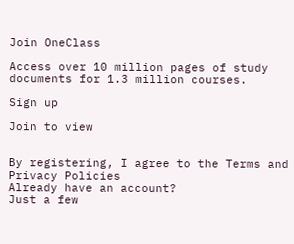Join OneClass

Access over 10 million pages of study
documents for 1.3 million courses.

Sign up

Join to view


By registering, I agree to the Terms and Privacy Policies
Already have an account?
Just a few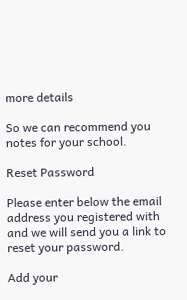more details

So we can recommend you notes for your school.

Reset Password

Please enter below the email address you registered with and we will send you a link to reset your password.

Add your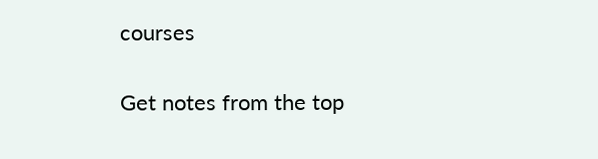courses

Get notes from the top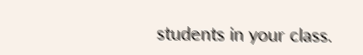students in your class.